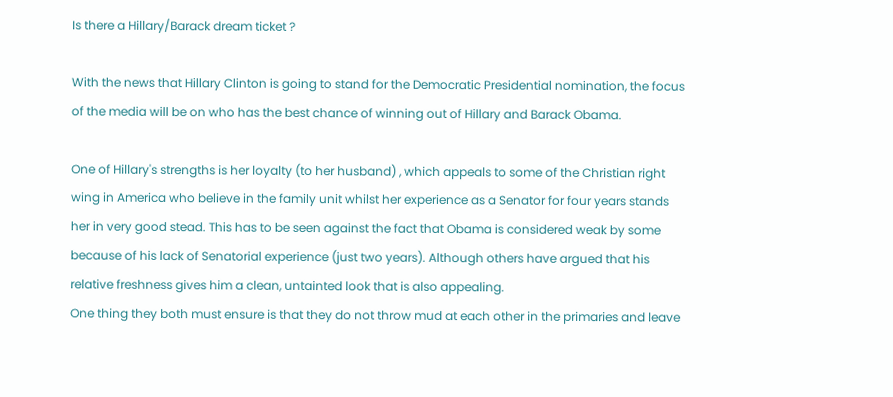Is there a Hillary/Barack dream ticket ?

With the news that Hillary Clinton is going to stand for the Democratic Presidential nomination, the focus of the media will be on who has the best chance of winning out of Hillary and Barack Obama.

One of Hillary's strengths is her loyalty (to her husband) , which appeals to some of the Christian right wing in America who believe in the family unit whilst her experience as a Senator for four years stands her in very good stead. This has to be seen against the fact that Obama is considered weak by some because of his lack of Senatorial experience (just two years). Although others have argued that his relative freshness gives him a clean, untainted look that is also appealing.
One thing they both must ensure is that they do not throw mud at each other in the primaries and leave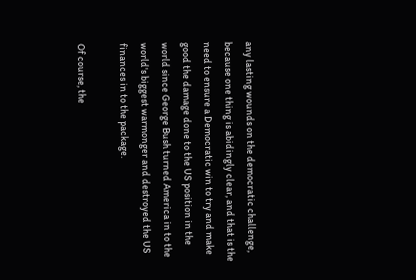any lasting wounds on the democratic challenge, because one thing is abidingly clear, and that is the need to ensure a Democratic win to try and make good the damage done to the US position in the world since George Bush turned America in to the world's biggest warmonger and destroyed the US finances in to the package.

Of course, the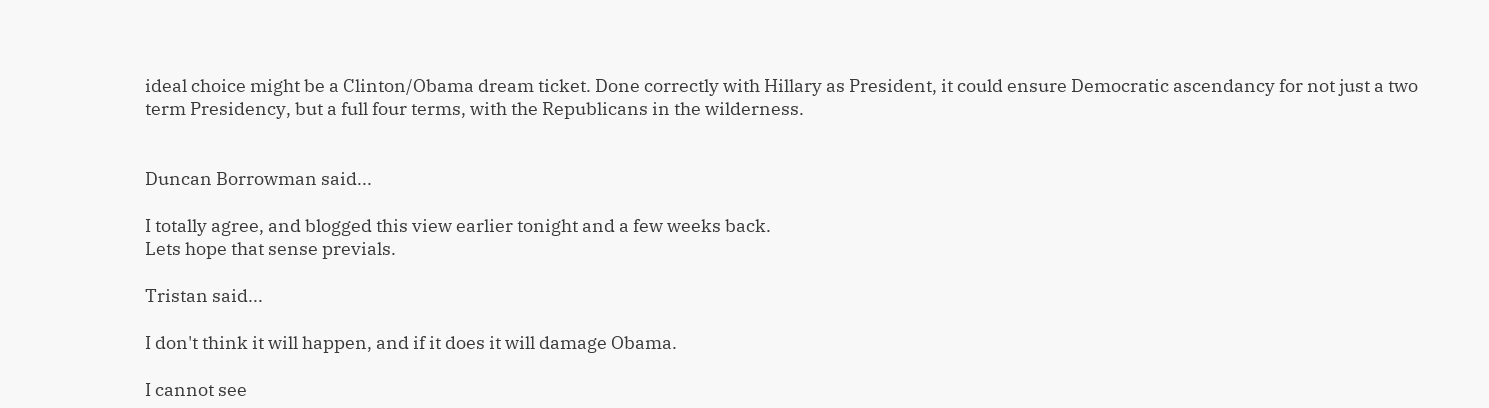ideal choice might be a Clinton/Obama dream ticket. Done correctly with Hillary as President, it could ensure Democratic ascendancy for not just a two term Presidency, but a full four terms, with the Republicans in the wilderness.


Duncan Borrowman said...

I totally agree, and blogged this view earlier tonight and a few weeks back.
Lets hope that sense previals.

Tristan said...

I don't think it will happen, and if it does it will damage Obama.

I cannot see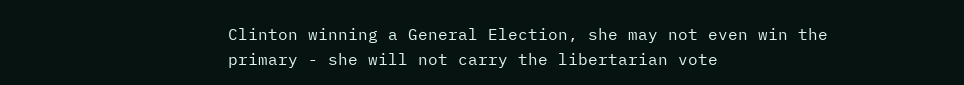Clinton winning a General Election, she may not even win the primary - she will not carry the libertarian vote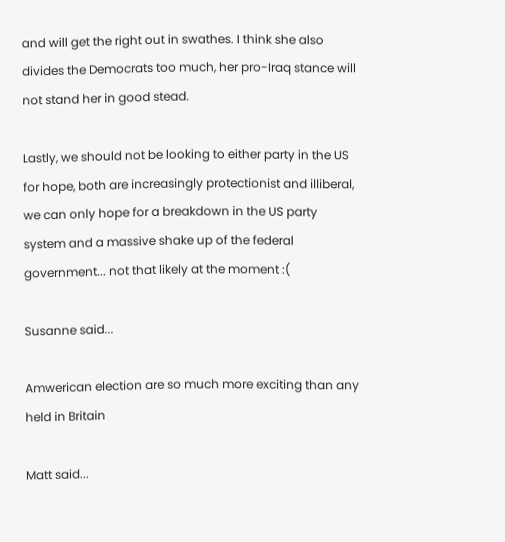and will get the right out in swathes. I think she also divides the Democrats too much, her pro-Iraq stance will not stand her in good stead.

Lastly, we should not be looking to either party in the US for hope, both are increasingly protectionist and illiberal, we can only hope for a breakdown in the US party system and a massive shake up of the federal government... not that likely at the moment :(

Susanne said...

Amwerican election are so much more exciting than any held in Britain

Matt said...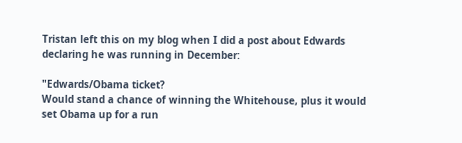Tristan left this on my blog when I did a post about Edwards declaring he was running in December:

"Edwards/Obama ticket?
Would stand a chance of winning the Whitehouse, plus it would set Obama up for a run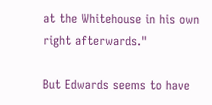at the Whitehouse in his own right afterwards."

But Edwards seems to have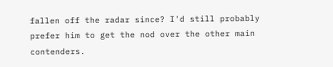fallen off the radar since? I'd still probably prefer him to get the nod over the other main contenders.